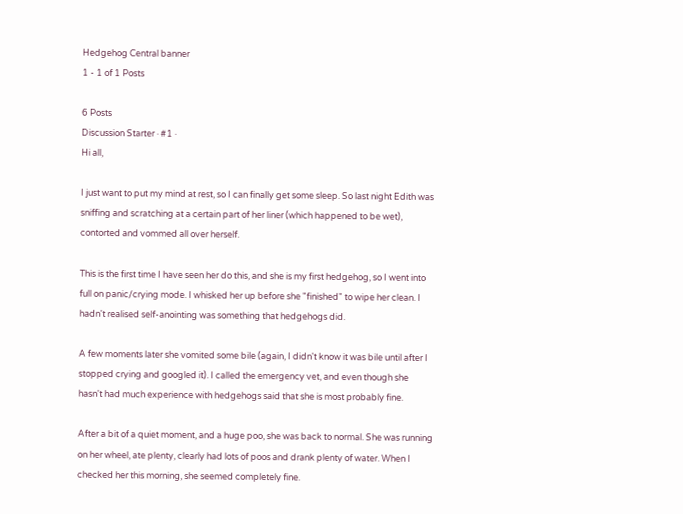Hedgehog Central banner
1 - 1 of 1 Posts

6 Posts
Discussion Starter · #1 ·
Hi all,

I just want to put my mind at rest, so I can finally get some sleep. So last night Edith was sniffing and scratching at a certain part of her liner (which happened to be wet), contorted and vommed all over herself.

This is the first time I have seen her do this, and she is my first hedgehog, so I went into full on panic/crying mode. I whisked her up before she "finished" to wipe her clean. I hadn't realised self-anointing was something that hedgehogs did.

A few moments later she vomited some bile (again, I didn't know it was bile until after I stopped crying and googled it). I called the emergency vet, and even though she hasn't had much experience with hedgehogs said that she is most probably fine.

After a bit of a quiet moment, and a huge poo, she was back to normal. She was running on her wheel, ate plenty, clearly had lots of poos and drank plenty of water. When I checked her this morning, she seemed completely fine.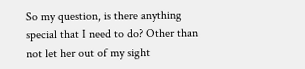So my question, is there anything special that I need to do? Other than not let her out of my sight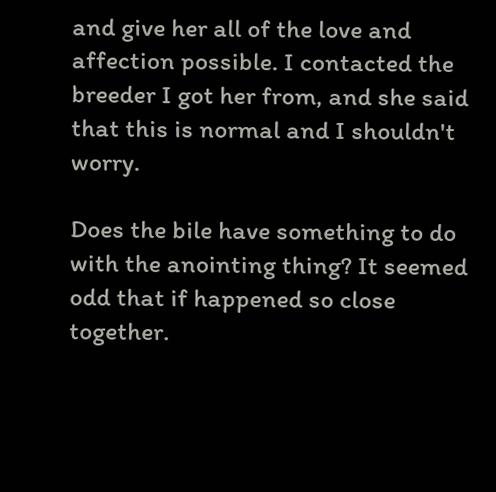and give her all of the love and affection possible. I contacted the breeder I got her from, and she said that this is normal and I shouldn't worry.

Does the bile have something to do with the anointing thing? It seemed odd that if happened so close together.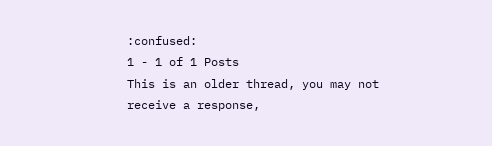:confused:
1 - 1 of 1 Posts
This is an older thread, you may not receive a response,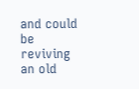and could be reviving an old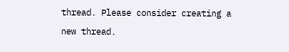thread. Please consider creating a new thread.